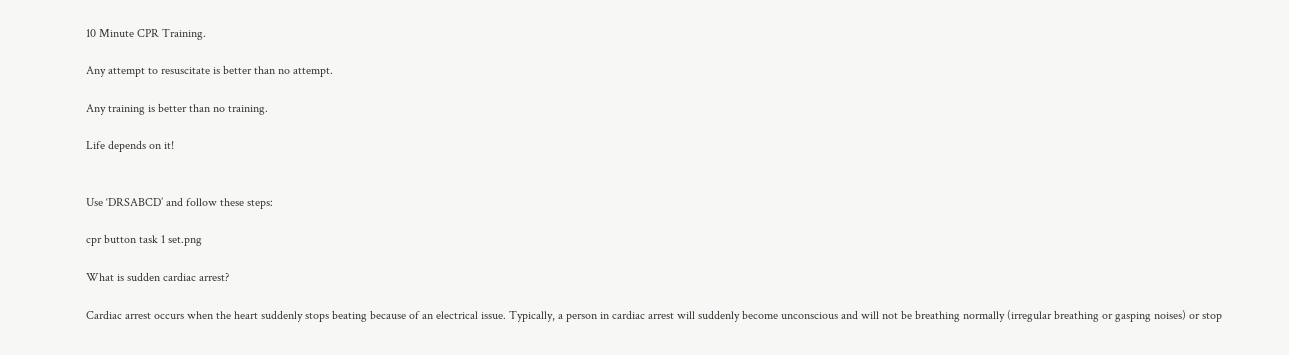10 Minute CPR Training.

Any attempt to resuscitate is better than no attempt.

Any training is better than no training.

Life depends on it!


Use ‘DRSABCD’ and follow these steps:

cpr button task 1 set.png

What is sudden cardiac arrest?

Cardiac arrest occurs when the heart suddenly stops beating because of an electrical issue. Typically, a person in cardiac arrest will suddenly become unconscious and will not be breathing normally (irregular breathing or gasping noises) or stop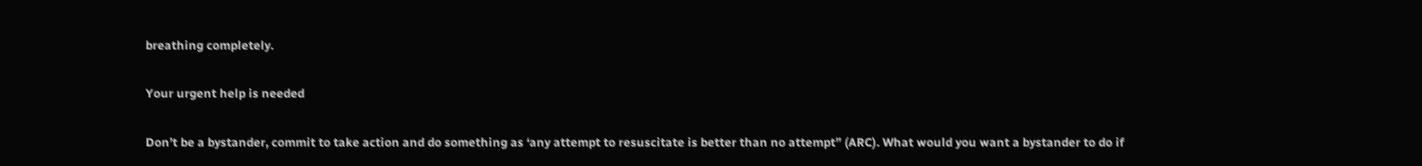breathing completely.

Your urgent help is needed

Don’t be a bystander, commit to take action and do something as ‘any attempt to resuscitate is better than no attempt” (ARC). What would you want a bystander to do if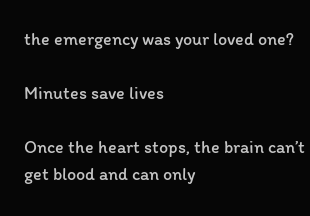the emergency was your loved one?

Minutes save lives

Once the heart stops, the brain can’t get blood and can only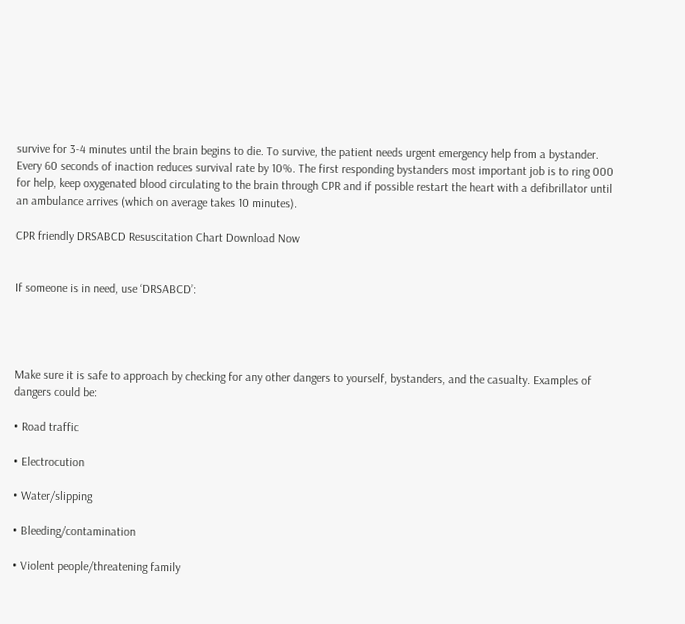survive for 3-4 minutes until the brain begins to die. To survive, the patient needs urgent emergency help from a bystander. Every 60 seconds of inaction reduces survival rate by 10%. The first responding bystanders most important job is to ring 000 for help, keep oxygenated blood circulating to the brain through CPR and if possible restart the heart with a defibrillator until an ambulance arrives (which on average takes 10 minutes).

CPR friendly DRSABCD Resuscitation Chart Download Now


If someone is in need, use ‘DRSABCD’:




Make sure it is safe to approach by checking for any other dangers to yourself, bystanders, and the casualty. Examples of dangers could be:

• Road traffic

• Electrocution

• Water/slipping

• Bleeding/contamination

• Violent people/threatening family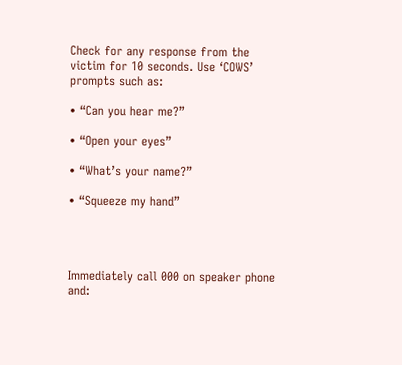Check for any response from the victim for 10 seconds. Use ‘COWS’ prompts such as:

• “Can you hear me?”

• “Open your eyes”

• “What’s your name?”

• “Squeeze my hand”




Immediately call 000 on speaker phone and: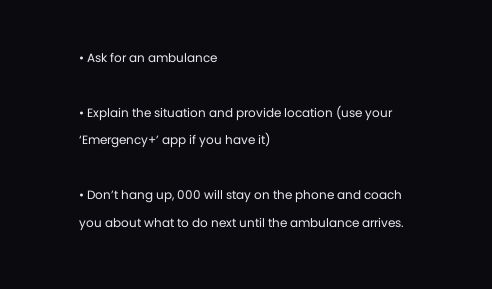• Ask for an ambulance

• Explain the situation and provide location (use your ‘Emergency+’ app if you have it)

• Don’t hang up, 000 will stay on the phone and coach you about what to do next until the ambulance arrives.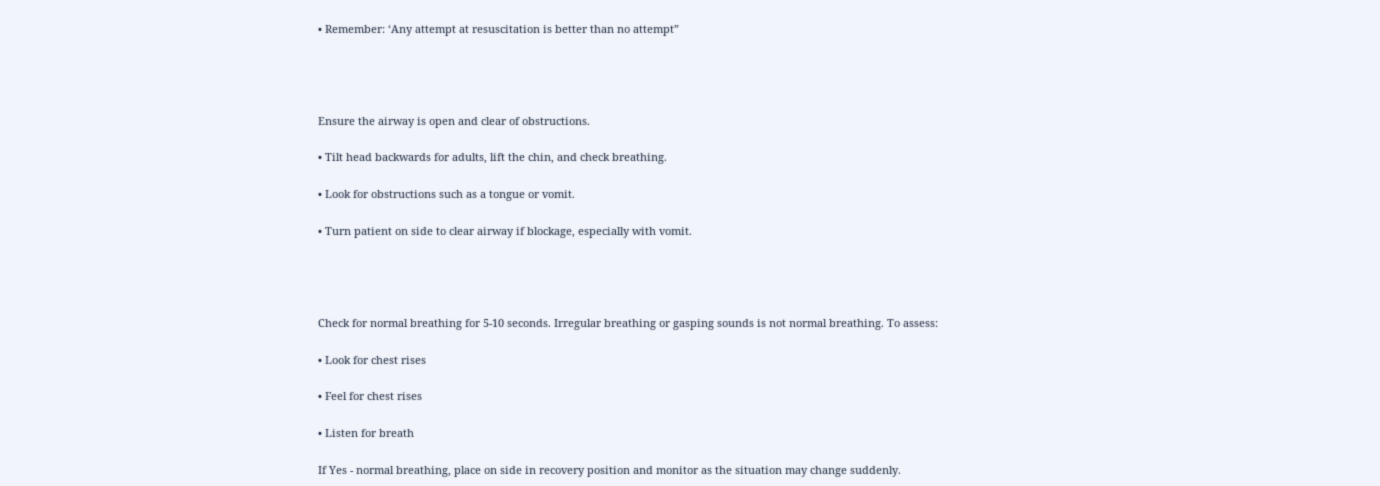• Remember: ‘Any attempt at resuscitation is better than no attempt”




Ensure the airway is open and clear of obstructions.

• Tilt head backwards for adults, lift the chin, and check breathing.

• Look for obstructions such as a tongue or vomit.

• Turn patient on side to clear airway if blockage, especially with vomit.




Check for normal breathing for 5-10 seconds. Irregular breathing or gasping sounds is not normal breathing. To assess:

• Look for chest rises

• Feel for chest rises

• Listen for breath

If Yes - normal breathing, place on side in recovery position and monitor as the situation may change suddenly.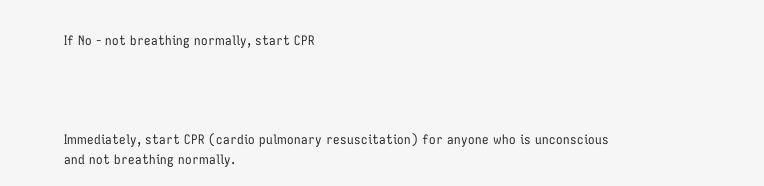If No - not breathing normally, start CPR




Immediately, start CPR (cardio pulmonary resuscitation) for anyone who is unconscious and not breathing normally.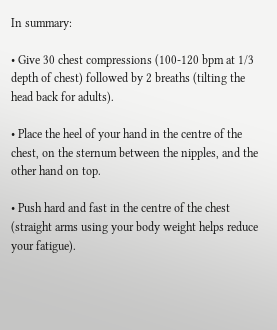In summary:

• Give 30 chest compressions (100-120 bpm at 1/3 depth of chest) followed by 2 breaths (tilting the head back for adults).

• Place the heel of your hand in the centre of the chest, on the sternum between the nipples, and the other hand on top.

• Push hard and fast in the centre of the chest (straight arms using your body weight helps reduce your fatigue).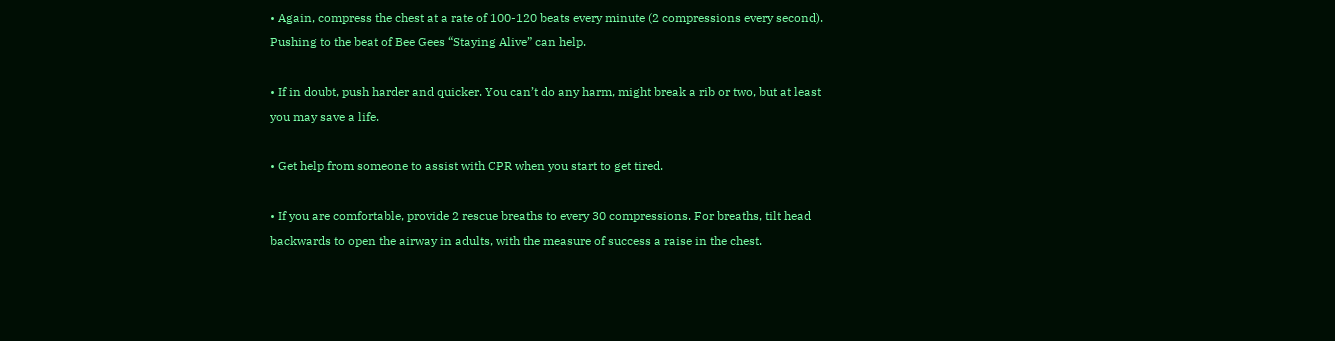• Again, compress the chest at a rate of 100-120 beats every minute (2 compressions every second). Pushing to the beat of Bee Gees “Staying Alive” can help.

• If in doubt, push harder and quicker. You can’t do any harm, might break a rib or two, but at least you may save a life.

• Get help from someone to assist with CPR when you start to get tired.

• If you are comfortable, provide 2 rescue breaths to every 30 compressions. For breaths, tilt head backwards to open the airway in adults, with the measure of success a raise in the chest.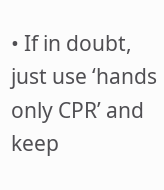• If in doubt, just use ‘hands only CPR’ and keep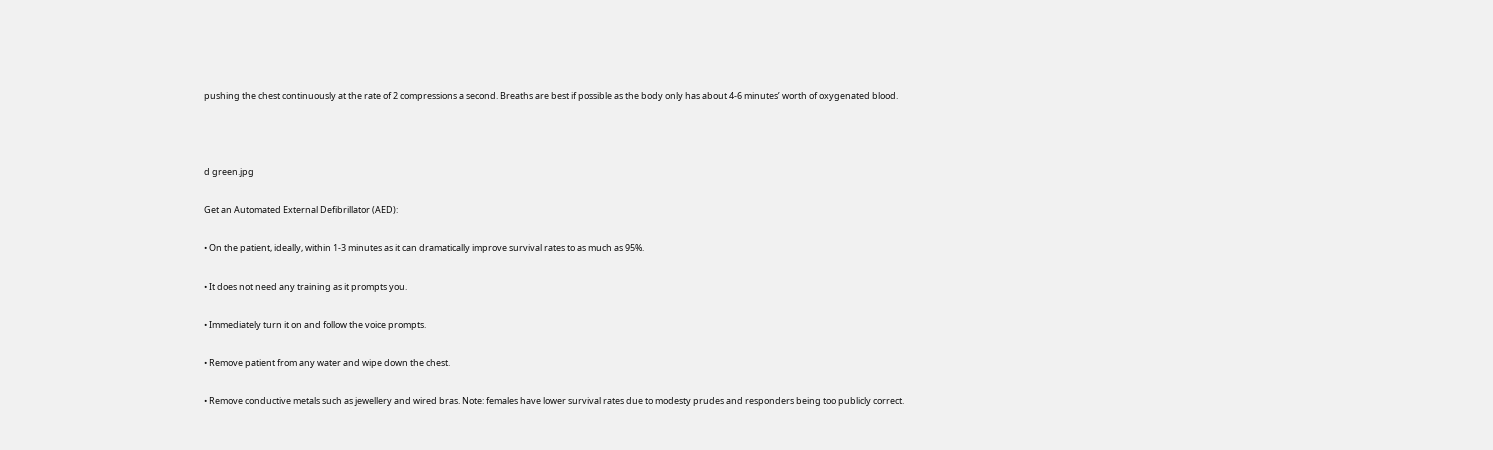pushing the chest continuously at the rate of 2 compressions a second. Breaths are best if possible as the body only has about 4-6 minutes’ worth of oxygenated blood.



d green.jpg

Get an Automated External Defibrillator (AED):

• On the patient, ideally, within 1-3 minutes as it can dramatically improve survival rates to as much as 95%.

• It does not need any training as it prompts you.

• Immediately turn it on and follow the voice prompts.

• Remove patient from any water and wipe down the chest.

• Remove conductive metals such as jewellery and wired bras. Note: females have lower survival rates due to modesty prudes and responders being too publicly correct.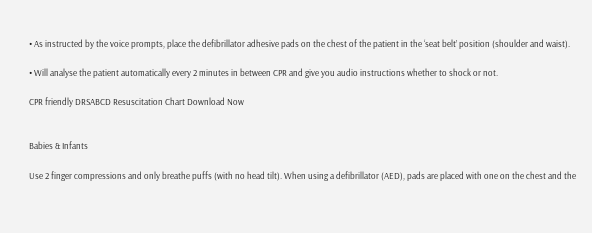• As instructed by the voice prompts, place the defibrillator adhesive pads on the chest of the patient in the ‘seat belt’ position (shoulder and waist).

• Will analyse the patient automatically every 2 minutes in between CPR and give you audio instructions whether to shock or not.

CPR friendly DRSABCD Resuscitation Chart Download Now


Babies & Infants

Use 2 finger compressions and only breathe puffs (with no head tilt). When using a defibrillator (AED), pads are placed with one on the chest and the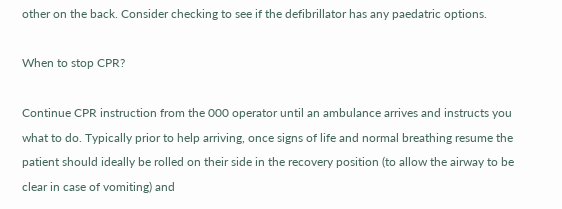other on the back. Consider checking to see if the defibrillator has any paedatric options.

When to stop CPR?

Continue CPR instruction from the 000 operator until an ambulance arrives and instructs you what to do. Typically prior to help arriving, once signs of life and normal breathing resume the patient should ideally be rolled on their side in the recovery position (to allow the airway to be clear in case of vomiting) and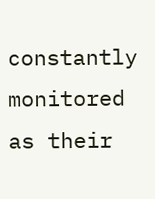constantly monitored as their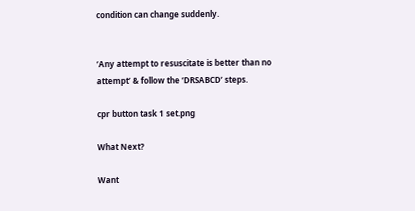condition can change suddenly.


‘Any attempt to resuscitate is better than no attempt’ & follow the ‘DRSABCD’ steps.

cpr button task 1 set.png

What Next?

Want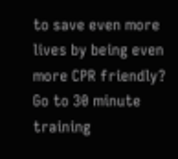to save even more lives by being even more CPR friendly? Go to 30 minute training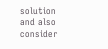solution and also consider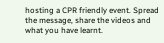hosting a CPR friendly event. Spread the message, share the videos and what you have learnt.